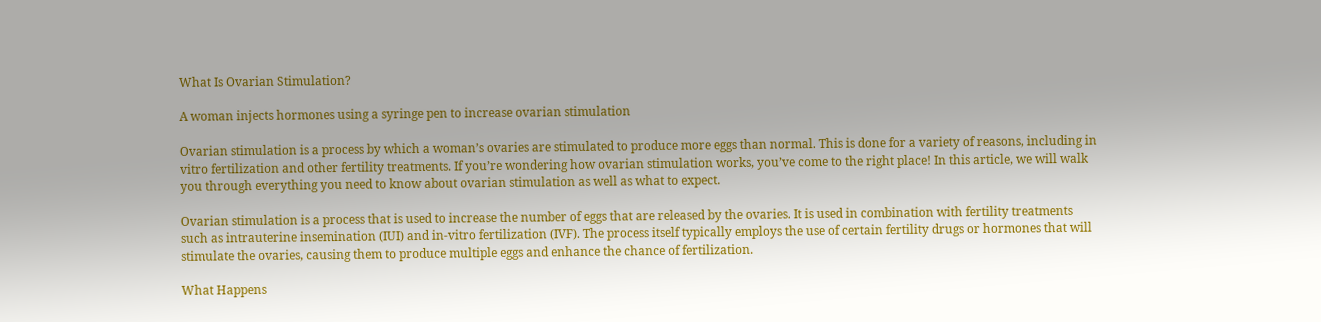What Is Ovarian Stimulation?

A woman injects hormones using a syringe pen to increase ovarian stimulation

Ovarian stimulation is a process by which a woman’s ovaries are stimulated to produce more eggs than normal. This is done for a variety of reasons, including in vitro fertilization and other fertility treatments. If you’re wondering how ovarian stimulation works, you’ve come to the right place! In this article, we will walk you through everything you need to know about ovarian stimulation as well as what to expect.

Ovarian stimulation is a process that is used to increase the number of eggs that are released by the ovaries. It is used in combination with fertility treatments such as intrauterine insemination (IUI) and in-vitro fertilization (IVF). The process itself typically employs the use of certain fertility drugs or hormones that will stimulate the ovaries, causing them to produce multiple eggs and enhance the chance of fertilization.

What Happens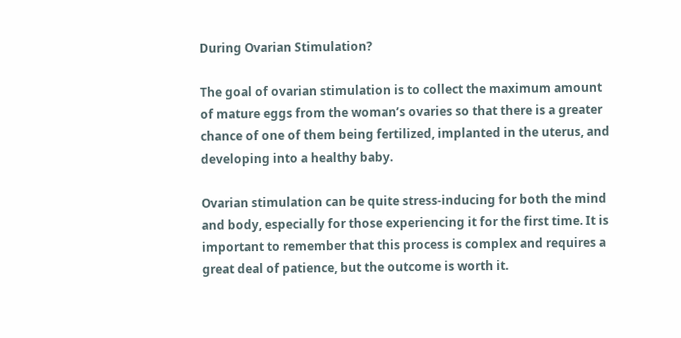During Ovarian Stimulation?

The goal of ovarian stimulation is to collect the maximum amount of mature eggs from the woman’s ovaries so that there is a greater chance of one of them being fertilized, implanted in the uterus, and developing into a healthy baby.

Ovarian stimulation can be quite stress-inducing for both the mind and body, especially for those experiencing it for the first time. It is important to remember that this process is complex and requires a great deal of patience, but the outcome is worth it.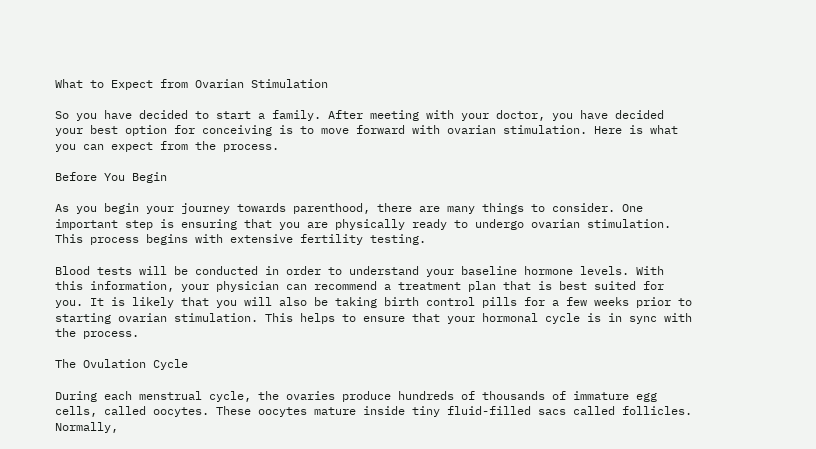What to Expect from Ovarian Stimulation

So you have decided to start a family. After meeting with your doctor, you have decided your best option for conceiving is to move forward with ovarian stimulation. Here is what you can expect from the process.

Before You Begin

As you begin your journey towards parenthood, there are many things to consider. One important step is ensuring that you are physically ready to undergo ovarian stimulation. This process begins with extensive fertility testing.

Blood tests will be conducted in order to understand your baseline hormone levels. With this information, your physician can recommend a treatment plan that is best suited for you. It is likely that you will also be taking birth control pills for a few weeks prior to starting ovarian stimulation. This helps to ensure that your hormonal cycle is in sync with the process.

The Ovulation Cycle

During each menstrual cycle, the ovaries produce hundreds of thousands of immature egg cells, called oocytes. These oocytes mature inside tiny fluid-filled sacs called follicles. Normally,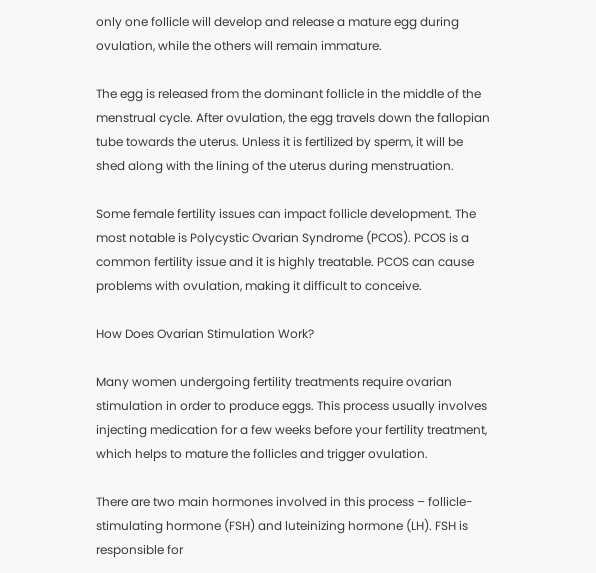only one follicle will develop and release a mature egg during ovulation, while the others will remain immature.

The egg is released from the dominant follicle in the middle of the menstrual cycle. After ovulation, the egg travels down the fallopian tube towards the uterus. Unless it is fertilized by sperm, it will be shed along with the lining of the uterus during menstruation.

Some female fertility issues can impact follicle development. The most notable is Polycystic Ovarian Syndrome (PCOS). PCOS is a common fertility issue and it is highly treatable. PCOS can cause problems with ovulation, making it difficult to conceive.

How Does Ovarian Stimulation Work?

Many women undergoing fertility treatments require ovarian stimulation in order to produce eggs. This process usually involves injecting medication for a few weeks before your fertility treatment, which helps to mature the follicles and trigger ovulation.

There are two main hormones involved in this process – follicle-stimulating hormone (FSH) and luteinizing hormone (LH). FSH is responsible for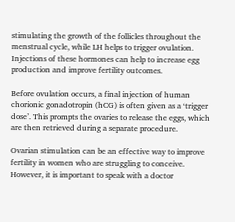stimulating the growth of the follicles throughout the menstrual cycle, while LH helps to trigger ovulation. Injections of these hormones can help to increase egg production and improve fertility outcomes.

Before ovulation occurs, a final injection of human chorionic gonadotropin (hCG) is often given as a ‘trigger dose’. This prompts the ovaries to release the eggs, which are then retrieved during a separate procedure.

Ovarian stimulation can be an effective way to improve fertility in women who are struggling to conceive. However, it is important to speak with a doctor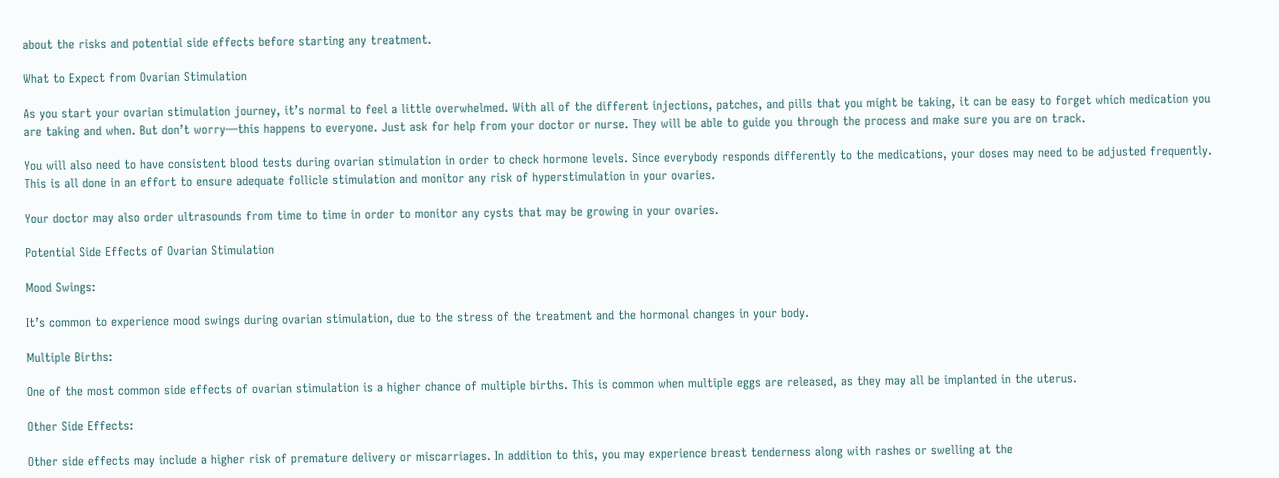about the risks and potential side effects before starting any treatment.

What to Expect from Ovarian Stimulation

As you start your ovarian stimulation journey, it’s normal to feel a little overwhelmed. With all of the different injections, patches, and pills that you might be taking, it can be easy to forget which medication you are taking and when. But don’t worry—this happens to everyone. Just ask for help from your doctor or nurse. They will be able to guide you through the process and make sure you are on track.

You will also need to have consistent blood tests during ovarian stimulation in order to check hormone levels. Since everybody responds differently to the medications, your doses may need to be adjusted frequently. This is all done in an effort to ensure adequate follicle stimulation and monitor any risk of hyperstimulation in your ovaries.

Your doctor may also order ultrasounds from time to time in order to monitor any cysts that may be growing in your ovaries.

Potential Side Effects of Ovarian Stimulation

Mood Swings:

It’s common to experience mood swings during ovarian stimulation, due to the stress of the treatment and the hormonal changes in your body.

Multiple Births:

One of the most common side effects of ovarian stimulation is a higher chance of multiple births. This is common when multiple eggs are released, as they may all be implanted in the uterus.

Other Side Effects:

Other side effects may include a higher risk of premature delivery or miscarriages. In addition to this, you may experience breast tenderness along with rashes or swelling at the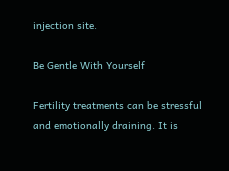injection site.

Be Gentle With Yourself

Fertility treatments can be stressful and emotionally draining. It is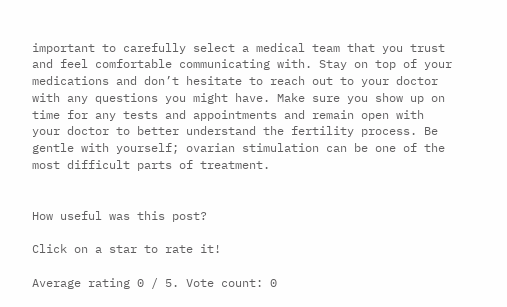important to carefully select a medical team that you trust and feel comfortable communicating with. Stay on top of your medications and don’t hesitate to reach out to your doctor with any questions you might have. Make sure you show up on time for any tests and appointments and remain open with your doctor to better understand the fertility process. Be gentle with yourself; ovarian stimulation can be one of the most difficult parts of treatment.


How useful was this post?

Click on a star to rate it!

Average rating 0 / 5. Vote count: 0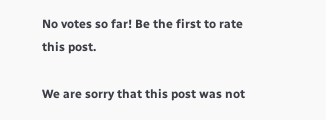No votes so far! Be the first to rate this post.

We are sorry that this post was not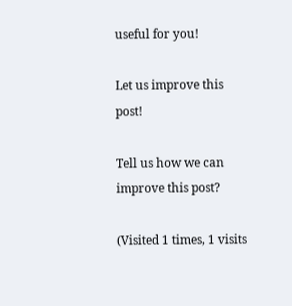useful for you!

Let us improve this post!

Tell us how we can improve this post?

(Visited 1 times, 1 visits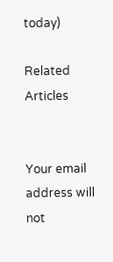today)

Related Articles


Your email address will not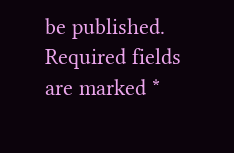be published. Required fields are marked *